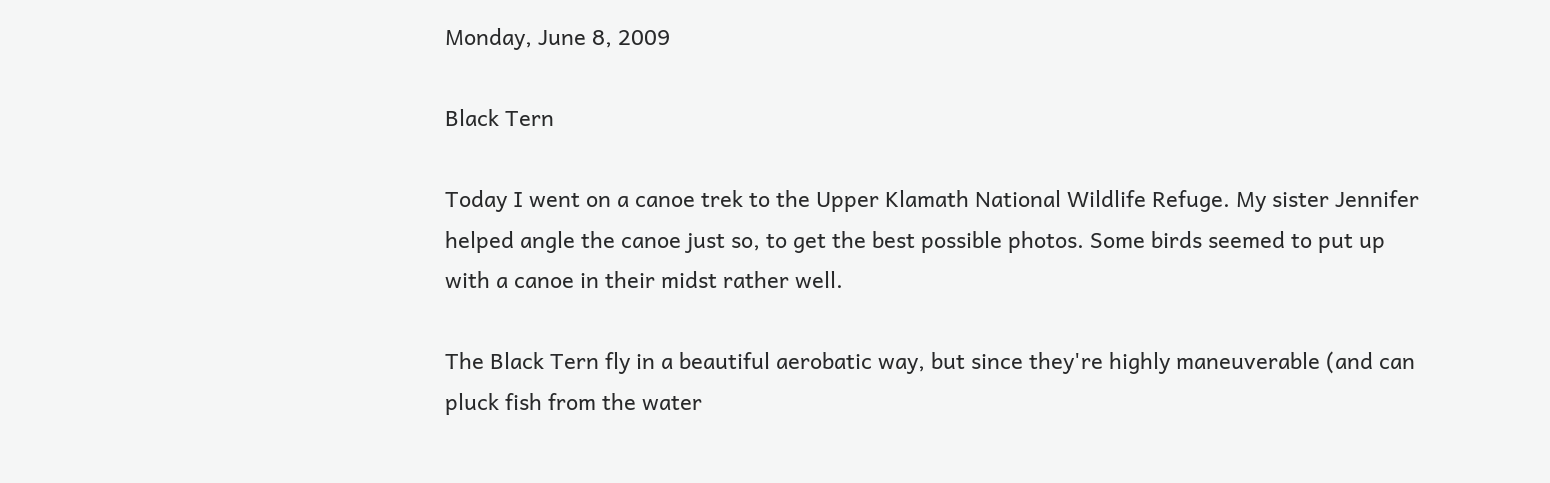Monday, June 8, 2009

Black Tern

Today I went on a canoe trek to the Upper Klamath National Wildlife Refuge. My sister Jennifer helped angle the canoe just so, to get the best possible photos. Some birds seemed to put up with a canoe in their midst rather well.

The Black Tern fly in a beautiful aerobatic way, but since they're highly maneuverable (and can pluck fish from the water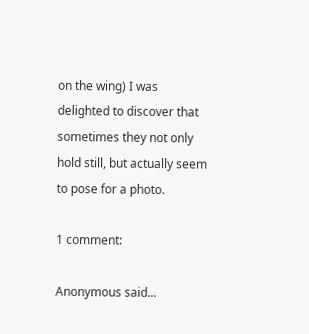on the wing) I was delighted to discover that sometimes they not only hold still, but actually seem to pose for a photo.

1 comment:

Anonymous said...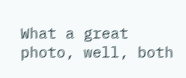What a great photo, well, both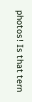photos! Is that tern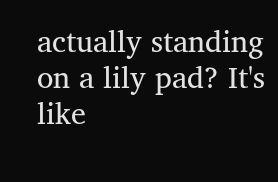actually standing on a lily pad? It's like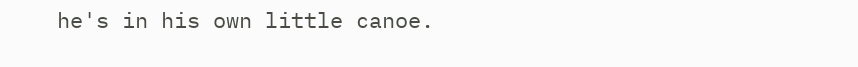he's in his own little canoe.